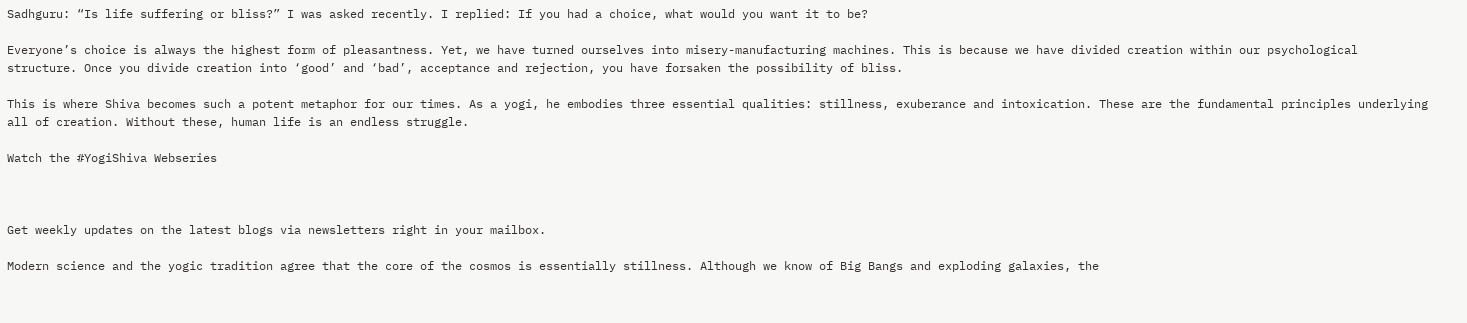Sadhguru: “Is life suffering or bliss?” I was asked recently. I replied: If you had a choice, what would you want it to be?

Everyone’s choice is always the highest form of pleasantness. Yet, we have turned ourselves into misery-manufacturing machines. This is because we have divided creation within our psychological structure. Once you divide creation into ‘good’ and ‘bad’, acceptance and rejection, you have forsaken the possibility of bliss.

This is where Shiva becomes such a potent metaphor for our times. As a yogi, he embodies three essential qualities: stillness, exuberance and intoxication. These are the fundamental principles underlying all of creation. Without these, human life is an endless struggle.

Watch the #YogiShiva Webseries



Get weekly updates on the latest blogs via newsletters right in your mailbox.

Modern science and the yogic tradition agree that the core of the cosmos is essentially stillness. Although we know of Big Bangs and exploding galaxies, the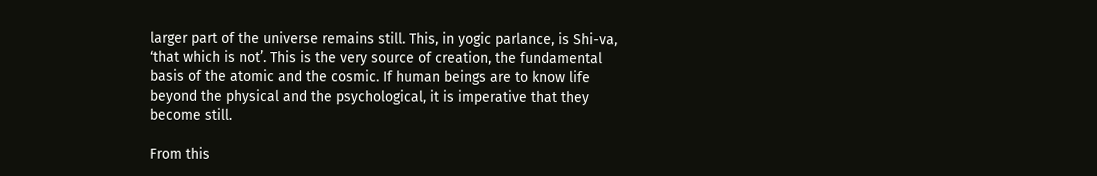larger part of the universe remains still. This, in yogic parlance, is Shi-va, ‘that which is not’. This is the very source of creation, the fundamental basis of the atomic and the cosmic. If human beings are to know life beyond the physical and the psychological, it is imperative that they become still.

From this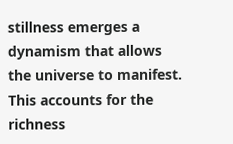stillness emerges a dynamism that allows the universe to manifest. This accounts for the richness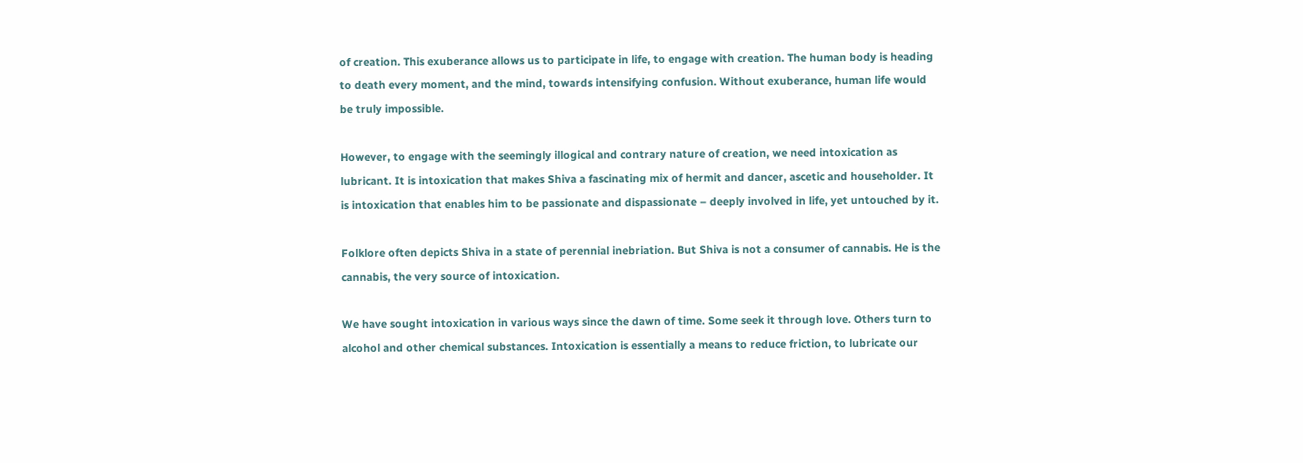of creation. This exuberance allows us to participate in life, to engage with creation. The human body is heading to death every moment, and the mind, towards intensifying confusion. Without exuberance, human life would be truly impossible.

However, to engage with the seemingly illogical and contrary nature of creation, we need intoxication as lubricant. It is intoxication that makes Shiva a fascinating mix of hermit and dancer, ascetic and householder. It is intoxication that enables him to be passionate and dispassionate – deeply involved in life, yet untouched by it.

Folklore often depicts Shiva in a state of perennial inebriation. But Shiva is not a consumer of cannabis. He is the cannabis, the very source of intoxication.

We have sought intoxication in various ways since the dawn of time. Some seek it through love. Others turn to alcohol and other chemical substances. Intoxication is essentially a means to reduce friction, to lubricate our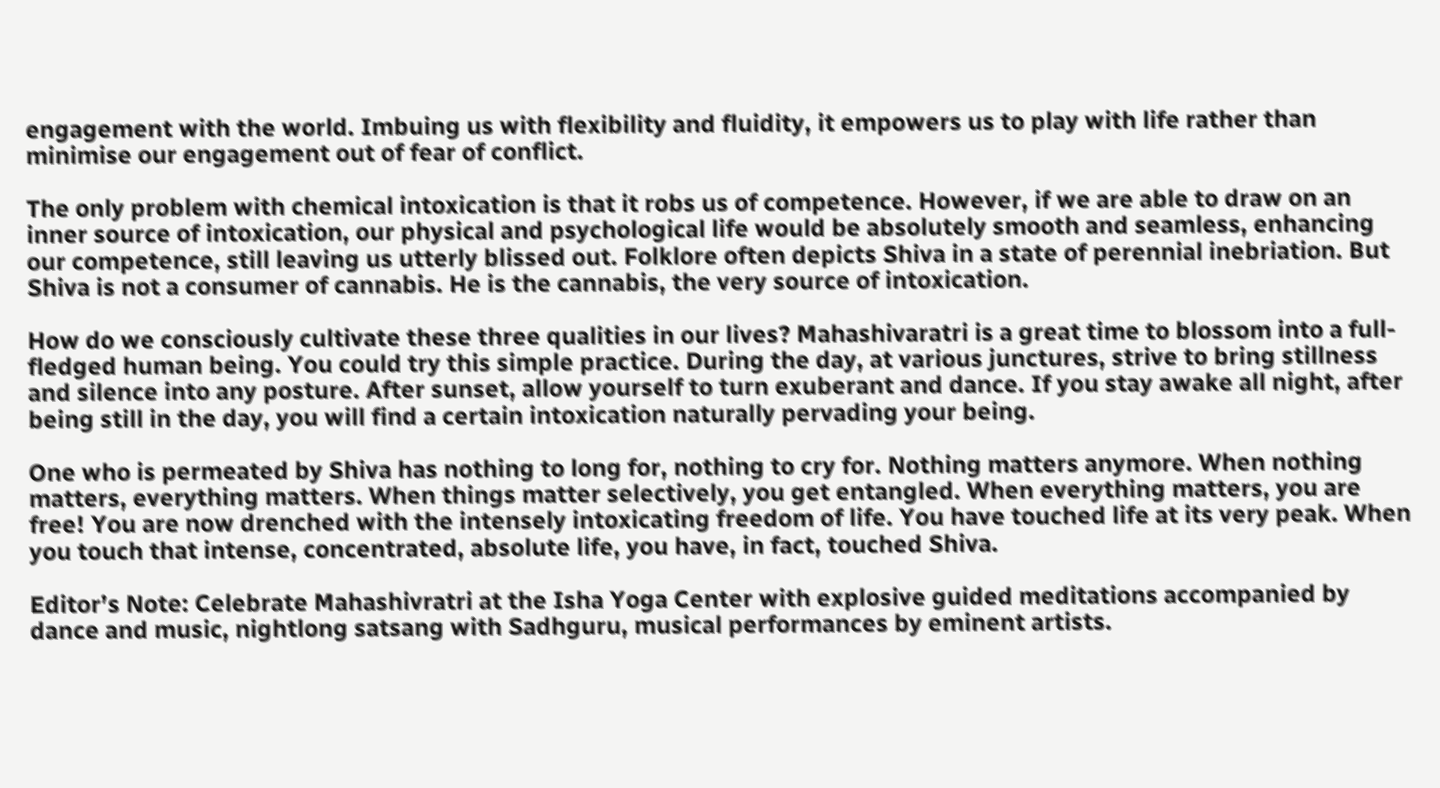engagement with the world. Imbuing us with flexibility and fluidity, it empowers us to play with life rather than minimise our engagement out of fear of conflict.

The only problem with chemical intoxication is that it robs us of competence. However, if we are able to draw on an inner source of intoxication, our physical and psychological life would be absolutely smooth and seamless, enhancing our competence, still leaving us utterly blissed out. Folklore often depicts Shiva in a state of perennial inebriation. But Shiva is not a consumer of cannabis. He is the cannabis, the very source of intoxication.

How do we consciously cultivate these three qualities in our lives? Mahashivaratri is a great time to blossom into a full-fledged human being. You could try this simple practice. During the day, at various junctures, strive to bring stillness and silence into any posture. After sunset, allow yourself to turn exuberant and dance. If you stay awake all night, after being still in the day, you will find a certain intoxication naturally pervading your being.

One who is permeated by Shiva has nothing to long for, nothing to cry for. Nothing matters anymore. When nothing matters, everything matters. When things matter selectively, you get entangled. When everything matters, you are free! You are now drenched with the intensely intoxicating freedom of life. You have touched life at its very peak. When you touch that intense, concentrated, absolute life, you have, in fact, touched Shiva.

Editor’s Note: Celebrate Mahashivratri at the Isha Yoga Center with explosive guided meditations accompanied by dance and music, nightlong satsang with Sadhguru, musical performances by eminent artists.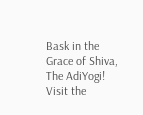Bask in the Grace of Shiva, The AdiYogi! Visit the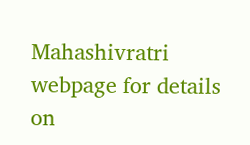Mahashivratri webpage for details on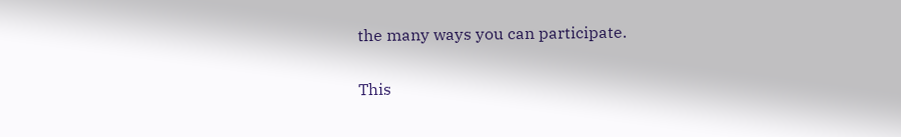the many ways you can participate.

This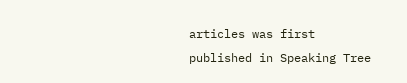articles was first published in Speaking Tree